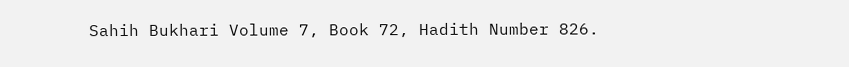Sahih Bukhari Volume 7, Book 72, Hadith Number 826.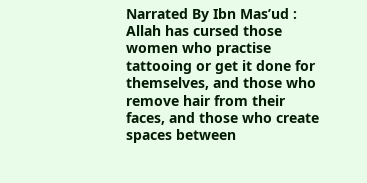Narrated By Ibn Mas’ud : Allah has cursed those women who practise tattooing or get it done for themselves, and those who remove hair from their faces, and those who create spaces between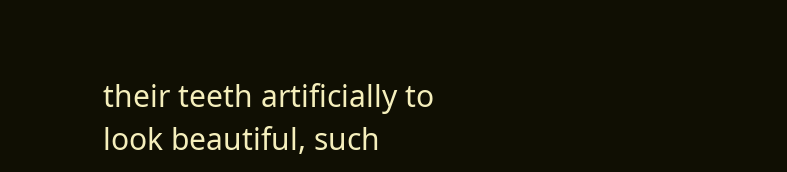their teeth artificially to look beautiful, such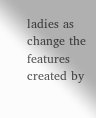ladies as change the features created by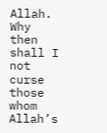Allah. Why then shall I not curse those whom Allah’s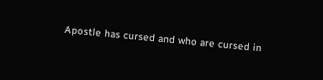Apostle has cursed and who are cursed in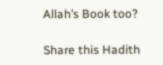Allah’s Book too?

Share this Hadith